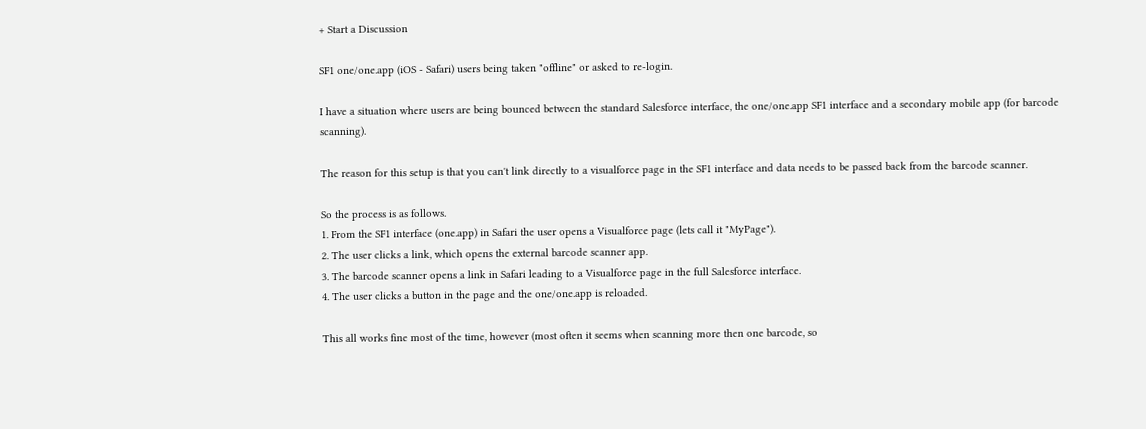+ Start a Discussion

SF1 one/one.app (iOS - Safari) users being taken "offline" or asked to re-login.

I have a situation where users are being bounced between the standard Salesforce interface, the one/one.app SF1 interface and a secondary mobile app (for barcode scanning).

The reason for this setup is that you can't link directly to a visualforce page in the SF1 interface and data needs to be passed back from the barcode scanner.

So the process is as follows.
1. From the SF1 interface (one.app) in Safari the user opens a Visualforce page (lets call it "MyPage").
2. The user clicks a link, which opens the external barcode scanner app.
3. The barcode scanner opens a link in Safari leading to a Visualforce page in the full Salesforce interface.
4. The user clicks a button in the page and the one/one.app is reloaded.

This all works fine most of the time, however (most often it seems when scanning more then one barcode, so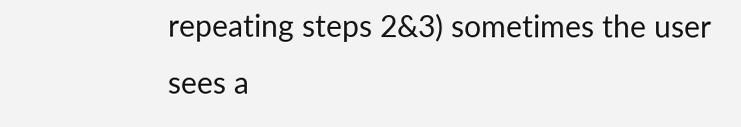repeating steps 2&3) sometimes the user sees a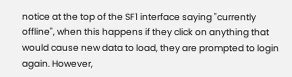notice at the top of the SF1 interface saying "currently offline", when this happens if they click on anything that would cause new data to load, they are prompted to login again. However,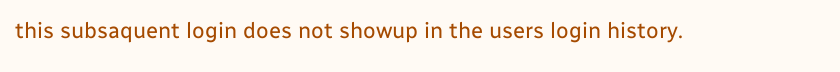this subsaquent login does not showup in the users login history.